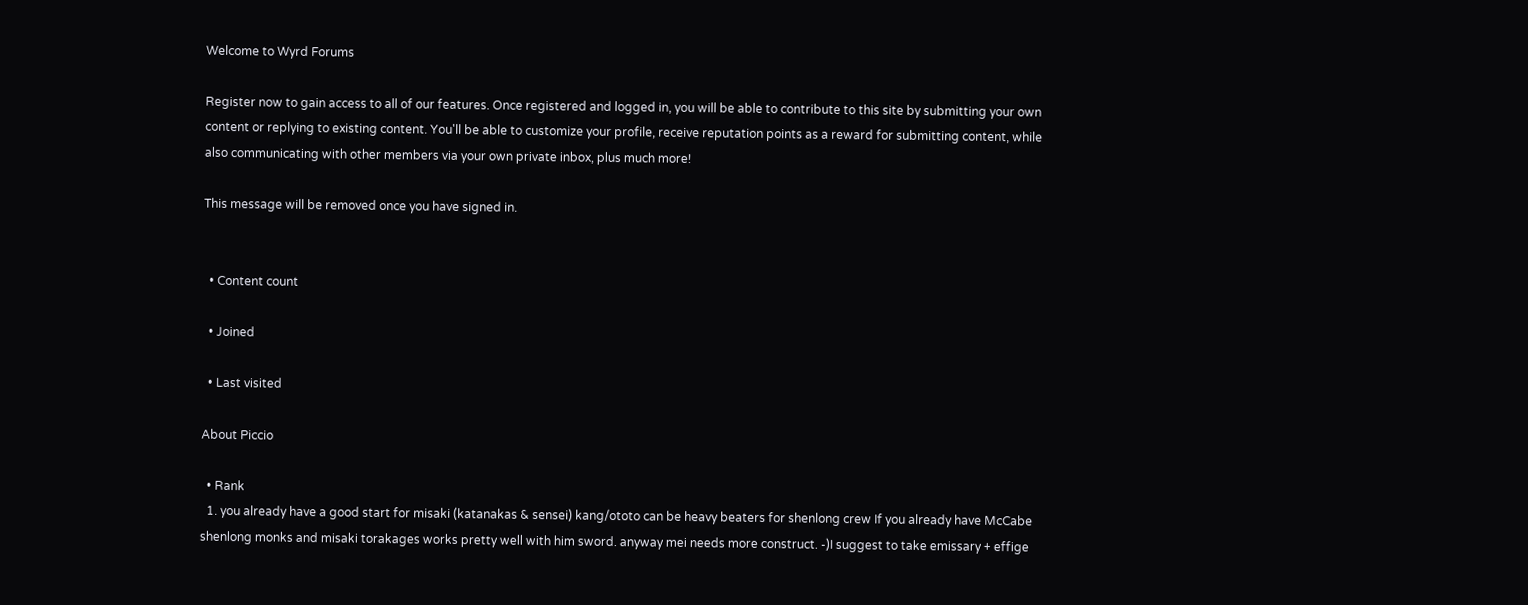Welcome to Wyrd Forums

Register now to gain access to all of our features. Once registered and logged in, you will be able to contribute to this site by submitting your own content or replying to existing content. You'll be able to customize your profile, receive reputation points as a reward for submitting content, while also communicating with other members via your own private inbox, plus much more!

This message will be removed once you have signed in.


  • Content count

  • Joined

  • Last visited

About Piccio

  • Rank
  1. you already have a good start for misaki (katanakas & sensei) kang/ototo can be heavy beaters for shenlong crew If you already have McCabe shenlong monks and misaki torakages works pretty well with him sword. anyway mei needs more construct. -)I suggest to take emissary + effige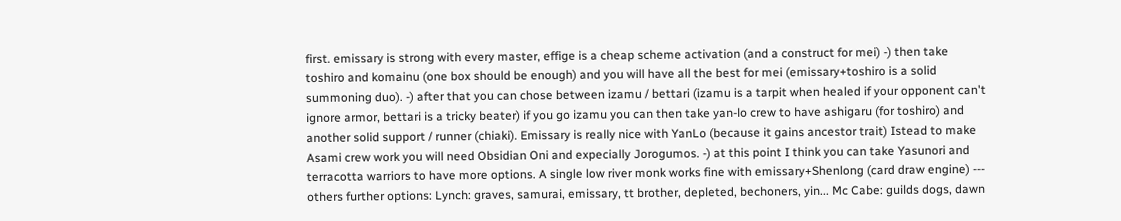first. emissary is strong with every master, effige is a cheap scheme activation (and a construct for mei) -) then take toshiro and komainu (one box should be enough) and you will have all the best for mei (emissary+toshiro is a solid summoning duo). -) after that you can chose between izamu / bettari (izamu is a tarpit when healed if your opponent can't ignore armor, bettari is a tricky beater) if you go izamu you can then take yan-lo crew to have ashigaru (for toshiro) and another solid support / runner (chiaki). Emissary is really nice with YanLo (because it gains ancestor trait) Istead to make Asami crew work you will need Obsidian Oni and expecially Jorogumos. -) at this point I think you can take Yasunori and terracotta warriors to have more options. A single low river monk works fine with emissary+Shenlong (card draw engine) --- others further options: Lynch: graves, samurai, emissary, tt brother, depleted, bechoners, yin... Mc Cabe: guilds dogs, dawn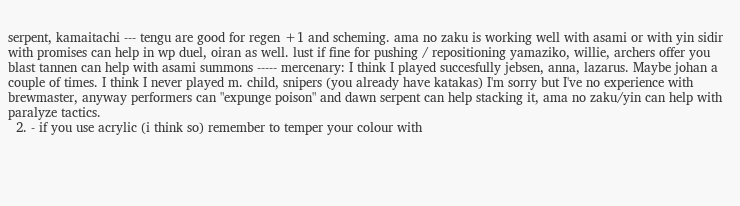serpent, kamaitachi --- tengu are good for regen +1 and scheming. ama no zaku is working well with asami or with yin sidir with promises can help in wp duel, oiran as well. lust if fine for pushing / repositioning yamaziko, willie, archers offer you blast tannen can help with asami summons ----- mercenary: I think I played succesfully jebsen, anna, lazarus. Maybe johan a couple of times. I think I never played m. child, snipers (you already have katakas) I'm sorry but I've no experience with brewmaster, anyway performers can "expunge poison" and dawn serpent can help stacking it, ama no zaku/yin can help with paralyze tactics.
  2. - if you use acrylic (i think so) remember to temper your colour with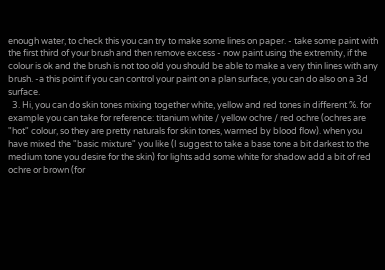enough water, to check this you can try to make some lines on paper. - take some paint with the first third of your brush and then remove excess - now paint using the extremity, if the colour is ok and the brush is not too old you should be able to make a very thin lines with any brush. -a this point if you can control your paint on a plan surface, you can do also on a 3d surface.
  3. Hi, you can do skin tones mixing together white, yellow and red tones in different %. for example you can take for reference: titanium white / yellow ochre / red ochre (ochres are "hot" colour, so they are pretty naturals for skin tones, warmed by blood flow). when you have mixed the "basic mixture" you like (I suggest to take a base tone a bit darkest to the medium tone you desire for the skin) for lights add some white for shadow add a bit of red ochre or brown (for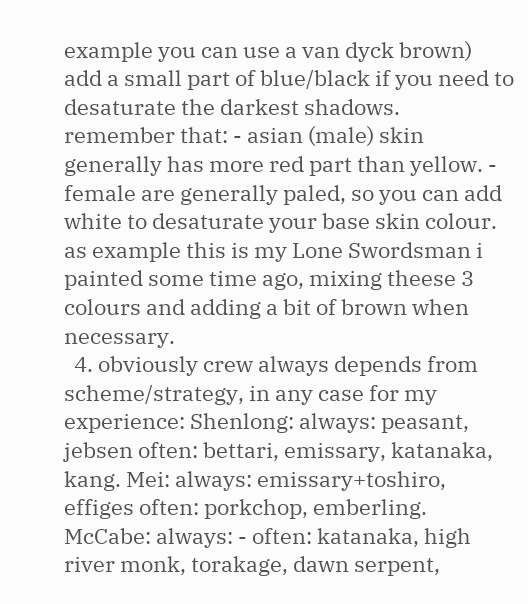example you can use a van dyck brown) add a small part of blue/black if you need to desaturate the darkest shadows. remember that: - asian (male) skin generally has more red part than yellow. - female are generally paled, so you can add white to desaturate your base skin colour. as example this is my Lone Swordsman i painted some time ago, mixing theese 3 colours and adding a bit of brown when necessary.
  4. obviously crew always depends from scheme/strategy, in any case for my experience: Shenlong: always: peasant, jebsen often: bettari, emissary, katanaka, kang. Mei: always: emissary+toshiro, effiges often: porkchop, emberling. McCabe: always: - often: katanaka, high river monk, torakage, dawn serpent,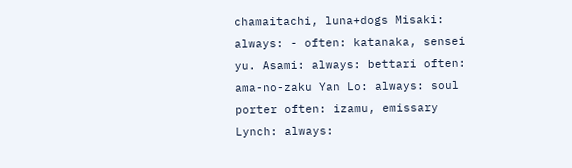chamaitachi, luna+dogs Misaki: always: - often: katanaka, sensei yu. Asami: always: bettari often: ama-no-zaku Yan Lo: always: soul porter often: izamu, emissary Lynch: always: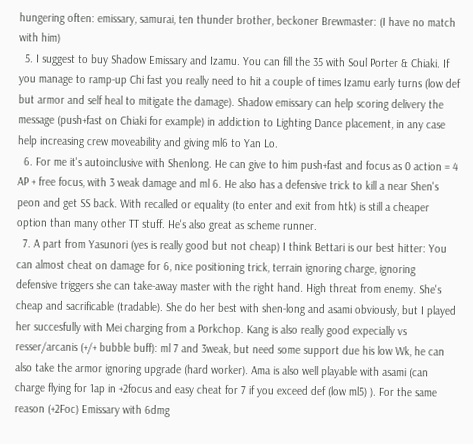hungering often: emissary, samurai, ten thunder brother, beckoner Brewmaster: (I have no match with him)
  5. I suggest to buy Shadow Emissary and Izamu. You can fill the 35 with Soul Porter & Chiaki. If you manage to ramp-up Chi fast you really need to hit a couple of times Izamu early turns (low def but armor and self heal to mitigate the damage). Shadow emissary can help scoring delivery the message (push+fast on Chiaki for example) in addiction to Lighting Dance placement, in any case help increasing crew moveability and giving ml6 to Yan Lo.
  6. For me it's autoinclusive with Shenlong. He can give to him push+fast and focus as 0 action = 4 AP + free focus, with 3 weak damage and ml 6. He also has a defensive trick to kill a near Shen's peon and get SS back. With recalled or equality (to enter and exit from htk) is still a cheaper option than many other TT stuff. He's also great as scheme runner.
  7. A part from Yasunori (yes is really good but not cheap) I think Bettari is our best hitter: You can almost cheat on damage for 6, nice positioning trick, terrain ignoring charge, ignoring defensive triggers she can take-away master with the right hand. High threat from enemy. She's cheap and sacrificable (tradable). She do her best with shen-long and asami obviously, but I played her succesfully with Mei charging from a Porkchop. Kang is also really good expecially vs resser/arcanis (+/+ bubble buff): ml 7 and 3weak, but need some support due his low Wk, he can also take the armor ignoring upgrade (hard worker). Ama is also well playable with asami (can charge flying for 1ap in +2focus and easy cheat for 7 if you exceed def (low ml5) ). For the same reason (+2Foc) Emissary with 6dmg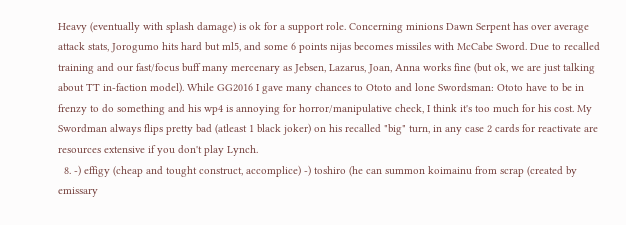Heavy (eventually with splash damage) is ok for a support role. Concerning minions Dawn Serpent has over average attack stats, Jorogumo hits hard but ml5, and some 6 points nijas becomes missiles with McCabe Sword. Due to recalled training and our fast/focus buff many mercenary as Jebsen, Lazarus, Joan, Anna works fine (but ok, we are just talking about TT in-faction model). While GG2016 I gave many chances to Ototo and lone Swordsman: Ototo have to be in frenzy to do something and his wp4 is annoying for horror/manipulative check, I think it's too much for his cost. My Swordman always flips pretty bad (atleast 1 black joker) on his recalled "big" turn, in any case 2 cards for reactivate are resources extensive if you don't play Lynch.
  8. -) effigy (cheap and tought construct, accomplice) -) toshiro (he can summon koimainu from scrap (created by emissary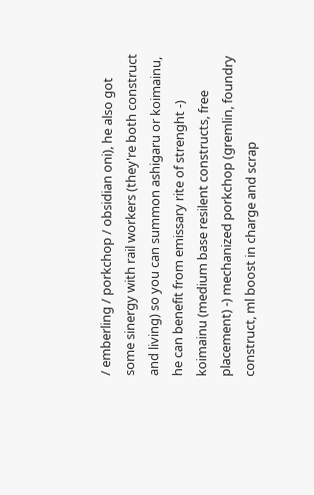/ emberling / porkchop / obsidian oni), he also got some sinergy with rail workers (they're both construct and living) so you can summon ashigaru or koimainu, he can benefit from emissary rite of strenght -) koimainu (medium base resilent constructs, free placement) -) mechanized porkchop (gremlin, foundry construct, ml boost in charge and scrap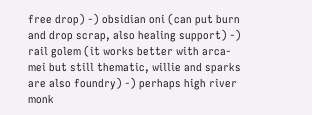free drop) -) obsidian oni (can put burn and drop scrap, also healing support) -) rail golem (it works better with arca-mei but still thematic, willie and sparks are also foundry) -) perhaps high river monk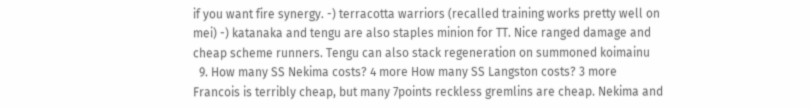if you want fire synergy. -) terracotta warriors (recalled training works pretty well on mei) -) katanaka and tengu are also staples minion for TT. Nice ranged damage and cheap scheme runners. Tengu can also stack regeneration on summoned koimainu
  9. How many SS Nekima costs? 4 more How many SS Langston costs? 3 more Francois is terribly cheap, but many 7points reckless gremlins are cheap. Nekima and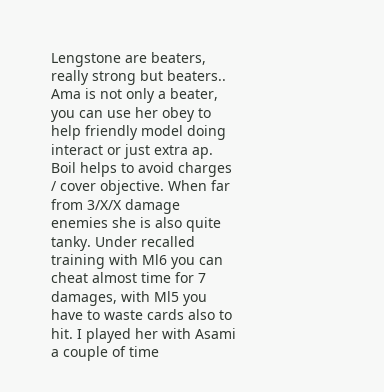Lengstone are beaters, really strong but beaters.. Ama is not only a beater, you can use her obey to help friendly model doing interact or just extra ap. Boil helps to avoid charges / cover objective. When far from 3/X/X damage enemies she is also quite tanky. Under recalled training with Ml6 you can cheat almost time for 7 damages, with Ml5 you have to waste cards also to hit. I played her with Asami a couple of time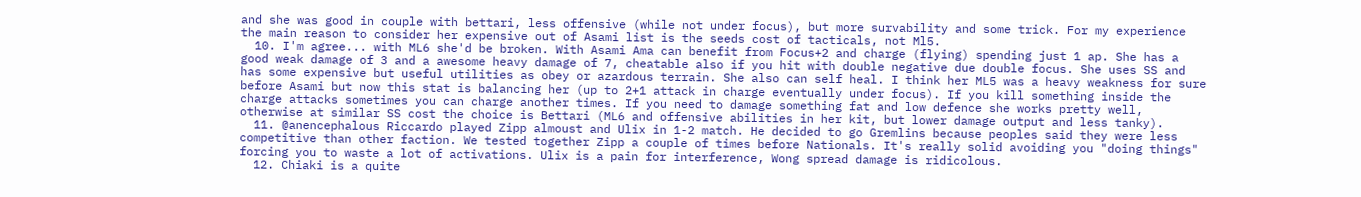and she was good in couple with bettari, less offensive (while not under focus), but more survability and some trick. For my experience the main reason to consider her expensive out of Asami list is the seeds cost of tacticals, not Ml5.
  10. I'm agree... with ML6 she'd be broken. With Asami Ama can benefit from Focus+2 and charge (flying) spending just 1 ap. She has a good weak damage of 3 and a awesome heavy damage of 7, cheatable also if you hit with double negative due double focus. She uses SS and has some expensive but useful utilities as obey or azardous terrain. She also can self heal. I think her ML5 was a heavy weakness for sure before Asami but now this stat is balancing her (up to 2+1 attack in charge eventually under focus). If you kill something inside the charge attacks sometimes you can charge another times. If you need to damage something fat and low defence she works pretty well, otherwise at similar SS cost the choice is Bettari (ML6 and offensive abilities in her kit, but lower damage output and less tanky).
  11. @anencephalous Riccardo played Zipp almoust and Ulix in 1-2 match. He decided to go Gremlins because peoples said they were less competitive than other faction. We tested together Zipp a couple of times before Nationals. It's really solid avoiding you "doing things" forcing you to waste a lot of activations. Ulix is a pain for interference, Wong spread damage is ridicolous.
  12. Chiaki is a quite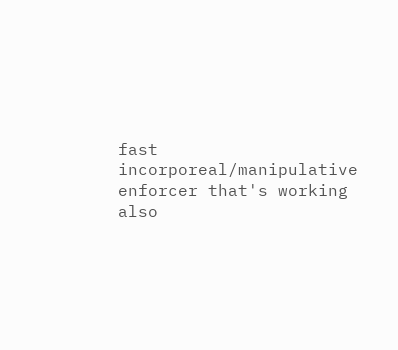fast incorporeal/manipulative enforcer that's working also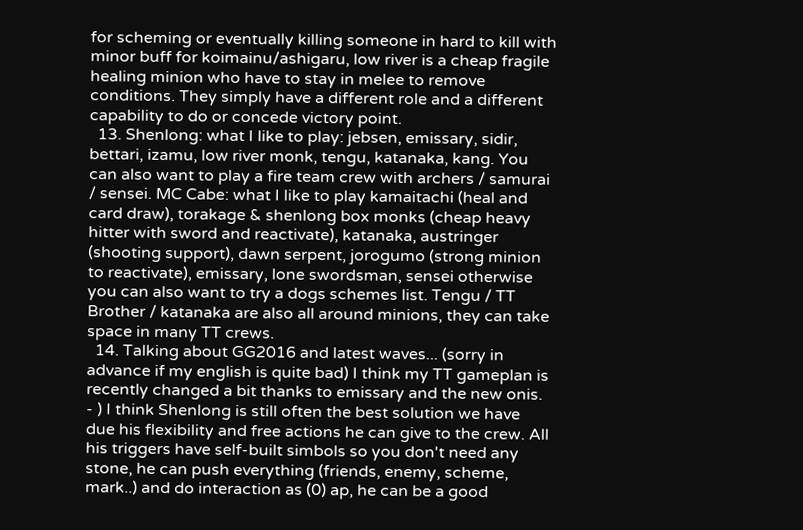for scheming or eventually killing someone in hard to kill with minor buff for koimainu/ashigaru, low river is a cheap fragile healing minion who have to stay in melee to remove conditions. They simply have a different role and a different capability to do or concede victory point.
  13. Shenlong: what I like to play: jebsen, emissary, sidir, bettari, izamu, low river monk, tengu, katanaka, kang. You can also want to play a fire team crew with archers / samurai / sensei. MC Cabe: what I like to play kamaitachi (heal and card draw), torakage & shenlong box monks (cheap heavy hitter with sword and reactivate), katanaka, austringer (shooting support), dawn serpent, jorogumo (strong minion to reactivate), emissary, lone swordsman, sensei otherwise you can also want to try a dogs schemes list. Tengu / TT Brother / katanaka are also all around minions, they can take space in many TT crews.
  14. Talking about GG2016 and latest waves... (sorry in advance if my english is quite bad) I think my TT gameplan is recently changed a bit thanks to emissary and the new onis. - ) I think Shenlong is still often the best solution we have due his flexibility and free actions he can give to the crew. All his triggers have self-built simbols so you don't need any stone, he can push everything (friends, enemy, scheme, mark..) and do interaction as (0) ap, he can be a good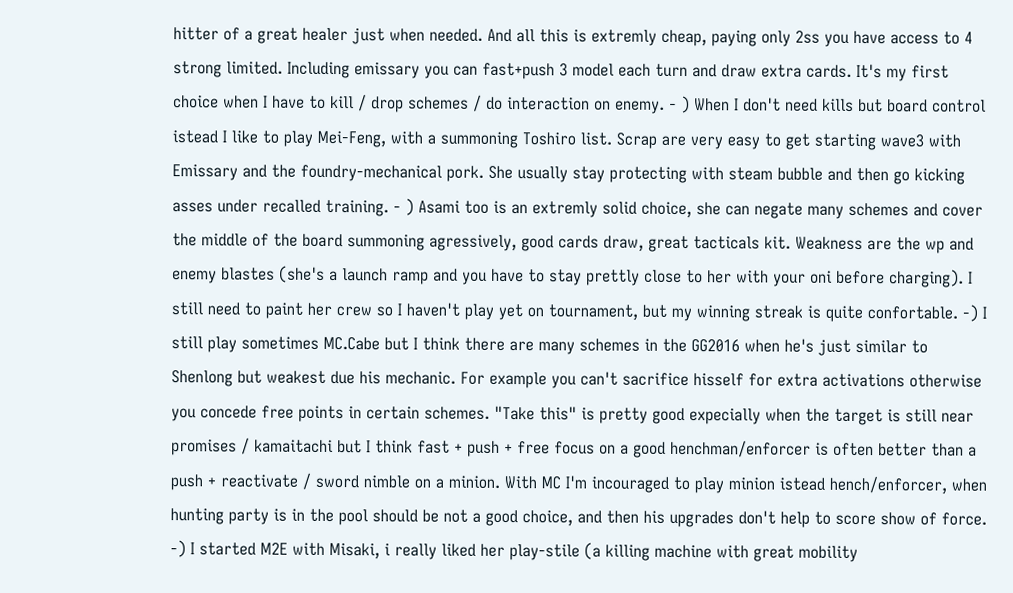hitter of a great healer just when needed. And all this is extremly cheap, paying only 2ss you have access to 4 strong limited. Including emissary you can fast+push 3 model each turn and draw extra cards. It's my first choice when I have to kill / drop schemes / do interaction on enemy. - ) When I don't need kills but board control istead I like to play Mei-Feng, with a summoning Toshiro list. Scrap are very easy to get starting wave3 with Emissary and the foundry-mechanical pork. She usually stay protecting with steam bubble and then go kicking asses under recalled training. - ) Asami too is an extremly solid choice, she can negate many schemes and cover the middle of the board summoning agressively, good cards draw, great tacticals kit. Weakness are the wp and enemy blastes (she's a launch ramp and you have to stay prettly close to her with your oni before charging). I still need to paint her crew so I haven't play yet on tournament, but my winning streak is quite confortable. -) I still play sometimes MC.Cabe but I think there are many schemes in the GG2016 when he's just similar to Shenlong but weakest due his mechanic. For example you can't sacrifice hisself for extra activations otherwise you concede free points in certain schemes. "Take this" is pretty good expecially when the target is still near promises / kamaitachi but I think fast + push + free focus on a good henchman/enforcer is often better than a push + reactivate / sword nimble on a minion. With MC I'm incouraged to play minion istead hench/enforcer, when hunting party is in the pool should be not a good choice, and then his upgrades don't help to score show of force. -) I started M2E with Misaki, i really liked her play-stile (a killing machine with great mobility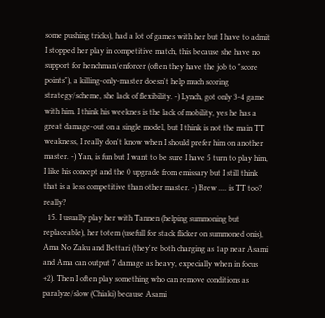some pushing tricks), had a lot of games with her but I have to admit I stopped her play in competitive match, this because she have no support for henchman/enforcer (often they have the job to "score points"), a killing-only-master doesn't help much scoring strategy/scheme, she lack of flexibility. -) Lynch, got only 3-4 game with him. I think his weeknes is the lack of mobility, yes he has a great damage-out on a single model, but I think is not the main TT weakness, I really don't know when I should prefer him on another master. -) Yan, is fun but I want to be sure I have 5 turn to play him, I like his concept and the 0 upgrade from emissary but I still think that is a less competitive than other master. -) Brew .... is TT too? really?
  15. I usually play her with Tannen (helping summoning but replaceable), her totem (usefull for stack flicker on summoned onis), Ama No Zaku and Bettari (they're both charging as 1ap near Asami and Ama can output 7 damage as heavy, expecially when in focus +2). Then I often play something who can remove conditions as paralyze/slow (Chiaki) because Asami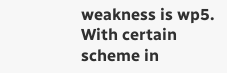weakness is wp5. With certain scheme in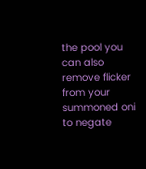the pool you can also remove flicker from your summoned oni to negate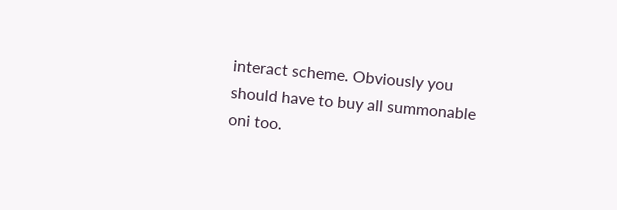interact scheme. Obviously you should have to buy all summonable oni too.